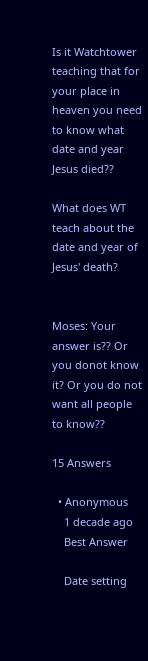Is it Watchtower teaching that for your place in heaven you need to know what date and year Jesus died??

What does WT teach about the date and year of Jesus' death?


Moses: Your answer is?? Or you donot know it? Or you do not want all people to know??

15 Answers

  • Anonymous
    1 decade ago
    Best Answer

    Date setting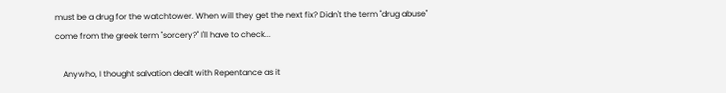must be a drug for the watchtower. When will they get the next fix? Didn't the term "drug abuse" come from the greek term "sorcery?" I'll have to check...

    Anywho, I thought salvation dealt with Repentance as it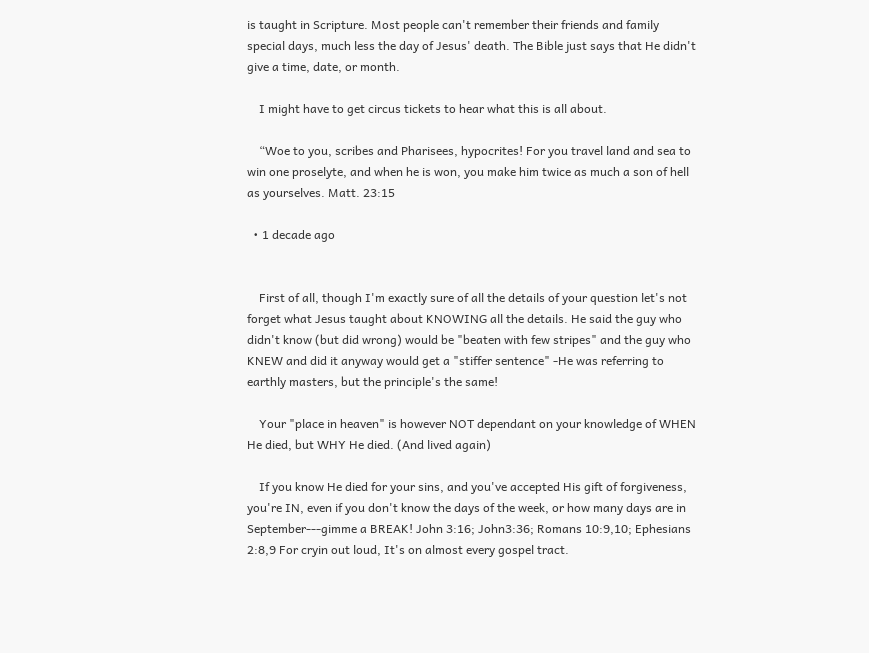is taught in Scripture. Most people can't remember their friends and family special days, much less the day of Jesus' death. The Bible just says that He didn't give a time, date, or month.

    I might have to get circus tickets to hear what this is all about.

    “Woe to you, scribes and Pharisees, hypocrites! For you travel land and sea to win one proselyte, and when he is won, you make him twice as much a son of hell as yourselves. Matt. 23:15

  • 1 decade ago


    First of all, though I'm exactly sure of all the details of your question let's not forget what Jesus taught about KNOWING all the details. He said the guy who didn't know (but did wrong) would be "beaten with few stripes" and the guy who KNEW and did it anyway would get a "stiffer sentence" -He was referring to earthly masters, but the principle's the same!

    Your "place in heaven" is however NOT dependant on your knowledge of WHEN He died, but WHY He died. (And lived again)

    If you know He died for your sins, and you've accepted His gift of forgiveness, you're IN, even if you don't know the days of the week, or how many days are in September---gimme a BREAK! John 3:16; John3:36; Romans 10:9,10; Ephesians 2:8,9 For cryin out loud, It's on almost every gospel tract.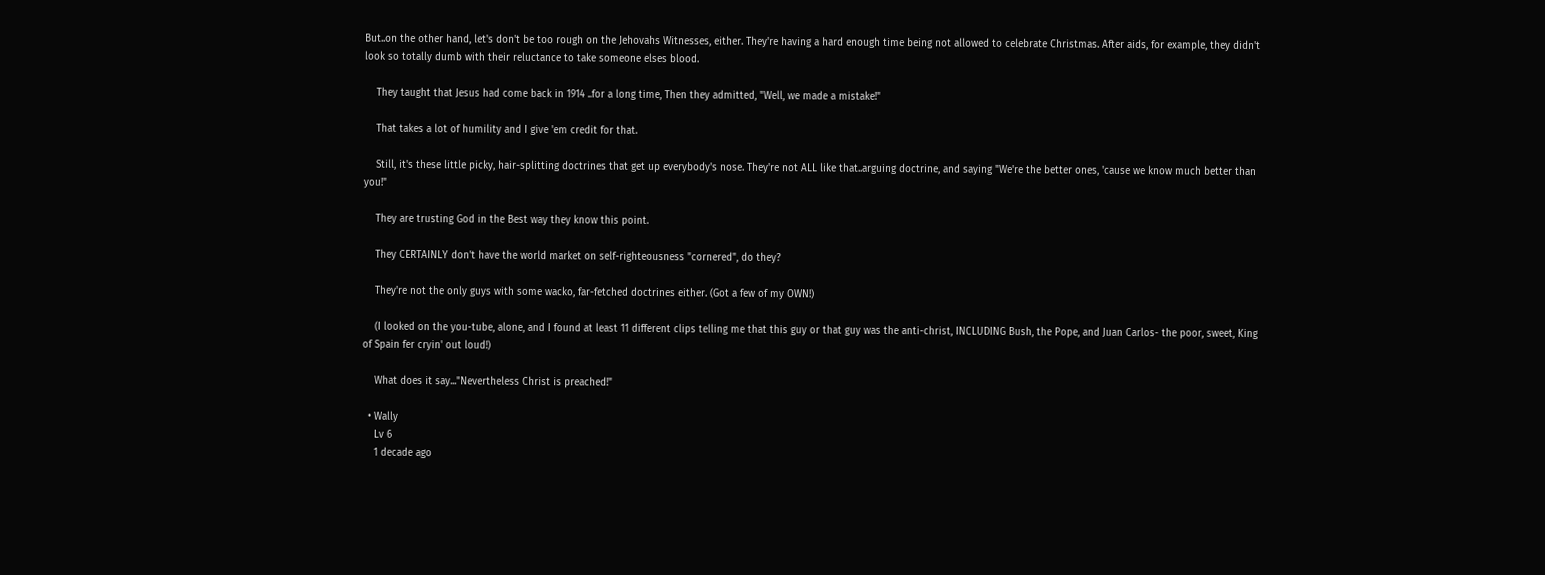But..on the other hand, let's don't be too rough on the Jehovahs Witnesses, either. They're having a hard enough time being not allowed to celebrate Christmas. After aids, for example, they didn't look so totally dumb with their reluctance to take someone elses blood.

    They taught that Jesus had come back in 1914 ..for a long time, Then they admitted, "Well, we made a mistake!"

    That takes a lot of humility and I give 'em credit for that.

    Still, it's these little picky, hair-splitting doctrines that get up everybody's nose. They're not ALL like that..arguing doctrine, and saying "We're the better ones, 'cause we know much better than you!"

    They are trusting God in the Best way they know this point.

    They CERTAINLY don't have the world market on self-righteousness "cornered", do they?

    They're not the only guys with some wacko, far-fetched doctrines either. (Got a few of my OWN!)

    (I looked on the you-tube, alone, and I found at least 11 different clips telling me that this guy or that guy was the anti-christ, INCLUDING Bush, the Pope, and Juan Carlos- the poor, sweet, King of Spain fer cryin' out loud!)

    What does it say..."Nevertheless Christ is preached!"

  • Wally
    Lv 6
    1 decade ago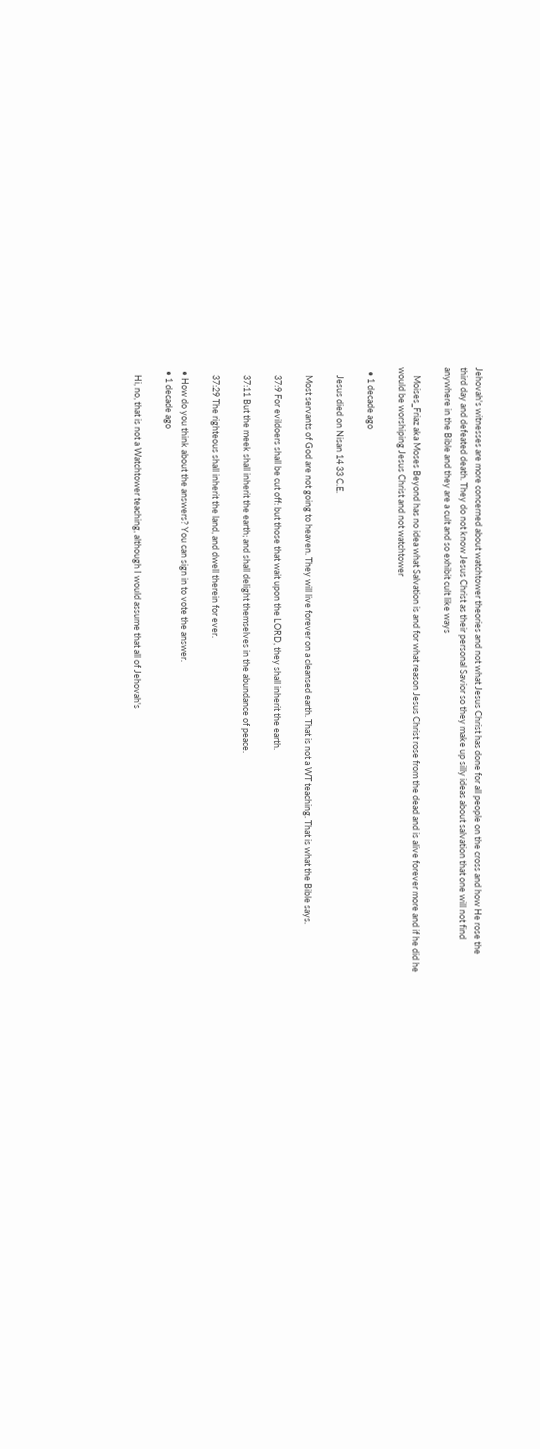Jehovah's witnesses are more concerned about watchtower theories and not what Jesus Christ has done for all people on the cross and how He rose the third day and defeated death. They do not know Jesus Christ as their personal Savior so they make up silly ideas about salvation that one will not find anywhere in the Bible and they are a cult and so exhibit cult like ways

    Moises_Friaz aka Moses Beyond has no idea what Salvation is and for what reason Jesus Christ rose from the dead and is alive forever more and if he did he would be worshiping Jesus Christ and not watchtower

  • 1 decade ago

    Jesus died on Nisan 14 33 C.E.

    Most servants of God are not going to heaven. They will live forever on a cleansed earth. That is not a WT teaching. That is what the Bible says.

    37:9 For evildoers shall be cut off: but those that wait upon the LORD, they shall inherit the earth.

    37:11 But the meek shall inherit the earth; and shall delight themselves in the abundance of peace.

    37:29 The righteous shall inherit the land, and dwell therein for ever.

  • How do you think about the answers? You can sign in to vote the answer.
  • 1 decade ago

    Hi, no, that is not a Watchtower teaching, although I would assume that all of Jehovah's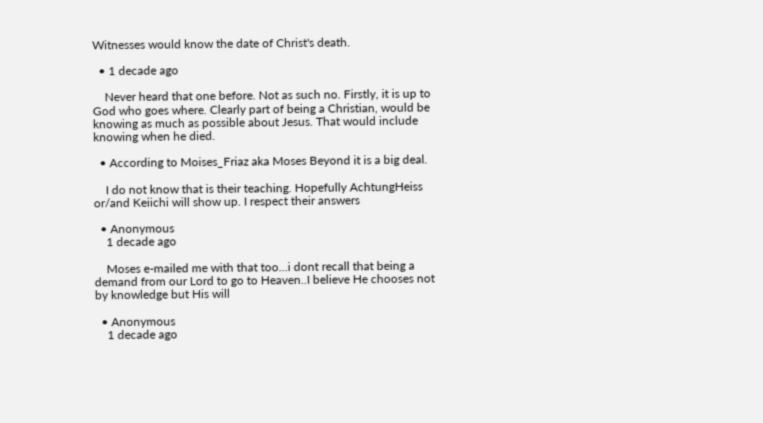Witnesses would know the date of Christ's death.

  • 1 decade ago

    Never heard that one before. Not as such no. Firstly, it is up to God who goes where. Clearly part of being a Christian, would be knowing as much as possible about Jesus. That would include knowing when he died.

  • According to Moises_Friaz aka Moses Beyond it is a big deal.

    I do not know that is their teaching. Hopefully AchtungHeiss or/and Keiichi will show up. I respect their answers

  • Anonymous
    1 decade ago

    Moses e-mailed me with that too...i dont recall that being a demand from our Lord to go to Heaven..I believe He chooses not by knowledge but His will

  • Anonymous
    1 decade ago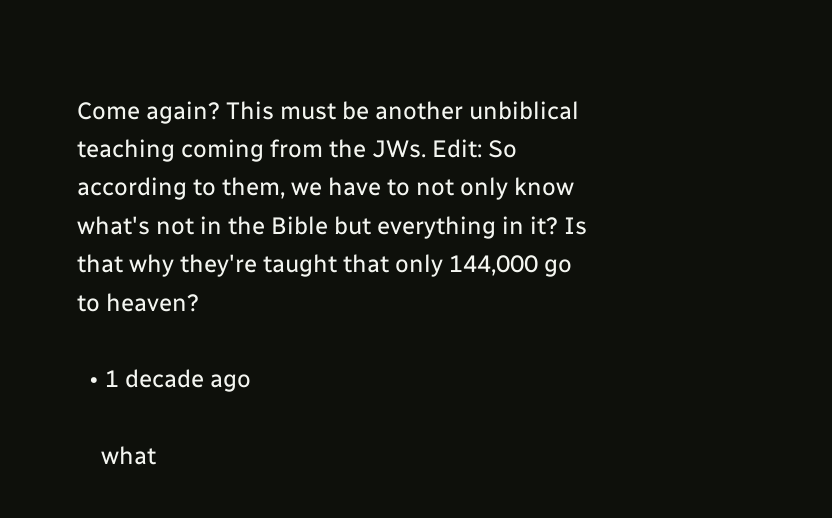Come again? This must be another unbiblical teaching coming from the JWs. Edit: So according to them, we have to not only know what's not in the Bible but everything in it? Is that why they're taught that only 144,000 go to heaven?

  • 1 decade ago

    what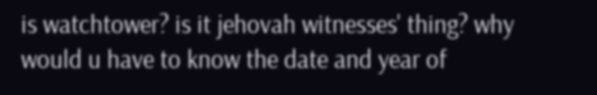is watchtower? is it jehovah witnesses' thing? why would u have to know the date and year of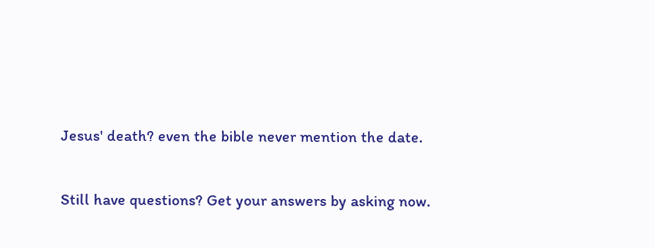Jesus' death? even the bible never mention the date.

Still have questions? Get your answers by asking now.